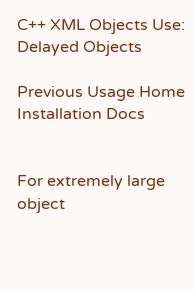C++ XML Objects Use: Delayed Objects

Previous Usage Home Installation Docs


For extremely large object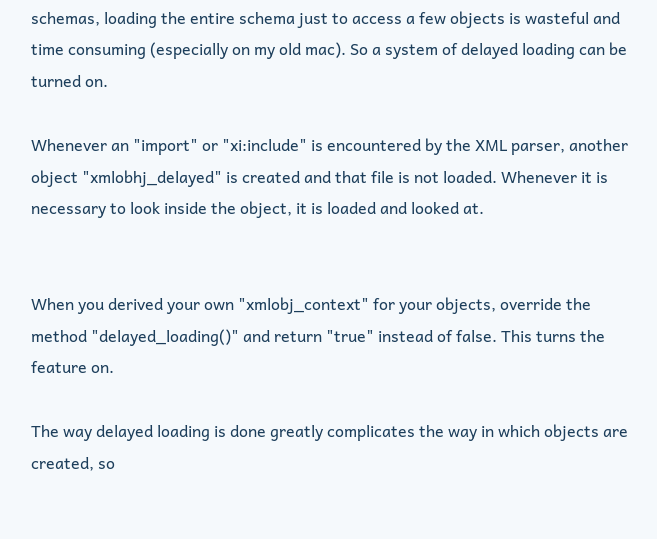schemas, loading the entire schema just to access a few objects is wasteful and time consuming (especially on my old mac). So a system of delayed loading can be turned on.

Whenever an "import" or "xi:include" is encountered by the XML parser, another object "xmlobhj_delayed" is created and that file is not loaded. Whenever it is necessary to look inside the object, it is loaded and looked at.


When you derived your own "xmlobj_context" for your objects, override the method "delayed_loading()" and return "true" instead of false. This turns the feature on.

The way delayed loading is done greatly complicates the way in which objects are created, so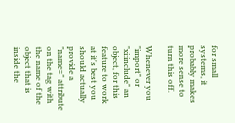for small systems, it probably makes more sense to turn this off.

Whenever you "import" or "xi:include" an object, for this feature to work at it's best you should actually provide a "name=" attribute on the tag with the name of the object that is inside the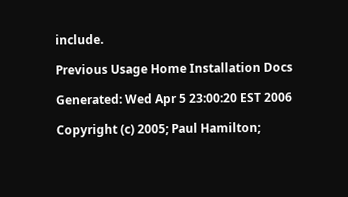include.

Previous Usage Home Installation Docs

Generated: Wed Apr 5 23:00:20 EST 2006

Copyright (c) 2005; Paul Hamilton;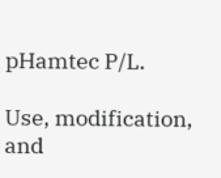pHamtec P/L.

Use, modification, and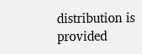distribution is provided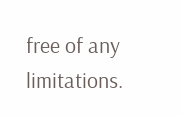free of any limitations.